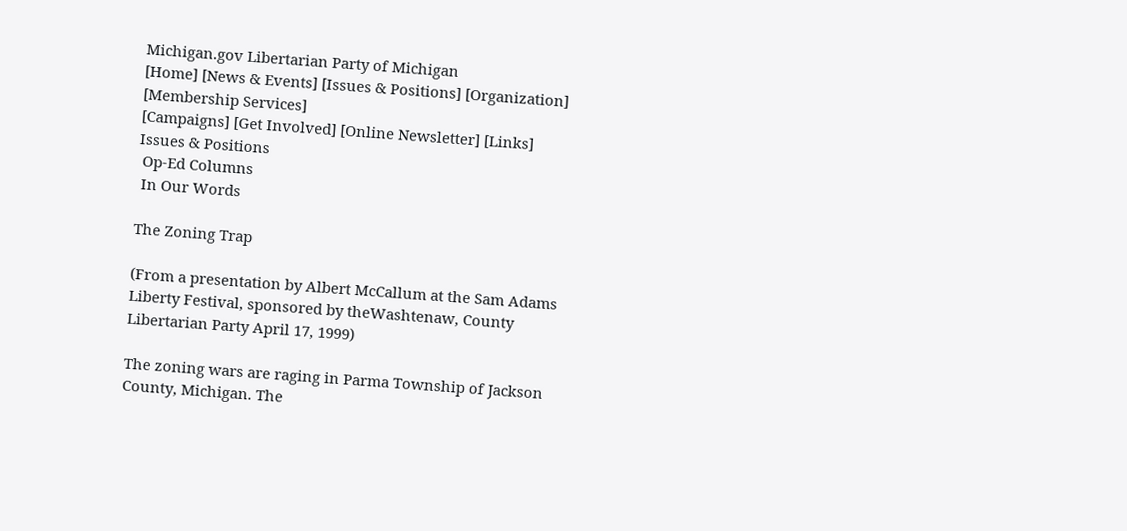Michigan.gov Libertarian Party of Michigan
[Home] [News & Events] [Issues & Positions] [Organization] [Membership Services]
[Campaigns] [Get Involved] [Online Newsletter] [Links]
Issues & Positions
 Op-Ed Columns
 In Our Words

The Zoning Trap

(From a presentation by Albert McCallum at the Sam Adams Liberty Festival, sponsored by theWashtenaw, County Libertarian Party April 17, 1999)

The zoning wars are raging in Parma Township of Jackson County, Michigan. The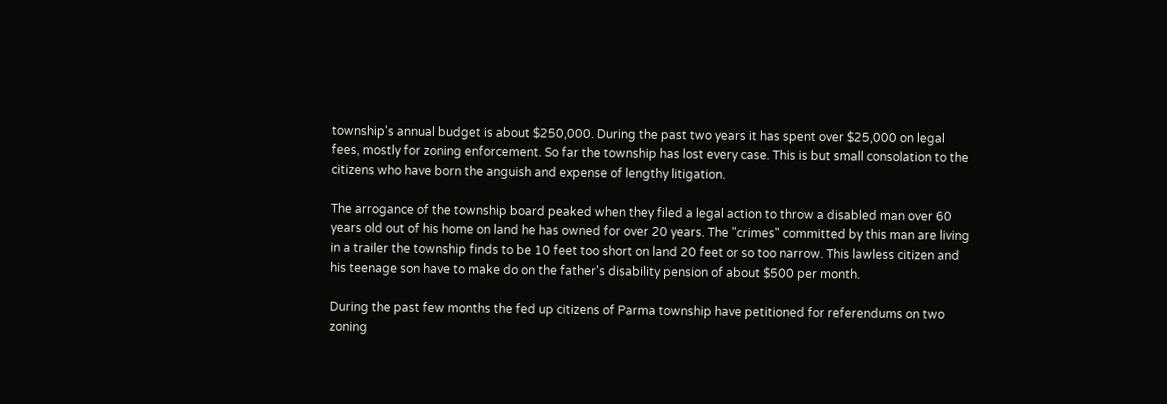township's annual budget is about $250,000. During the past two years it has spent over $25,000 on legal fees, mostly for zoning enforcement. So far the township has lost every case. This is but small consolation to the citizens who have born the anguish and expense of lengthy litigation.

The arrogance of the township board peaked when they filed a legal action to throw a disabled man over 60 years old out of his home on land he has owned for over 20 years. The "crimes" committed by this man are living in a trailer the township finds to be 10 feet too short on land 20 feet or so too narrow. This lawless citizen and his teenage son have to make do on the father's disability pension of about $500 per month.

During the past few months the fed up citizens of Parma township have petitioned for referendums on two zoning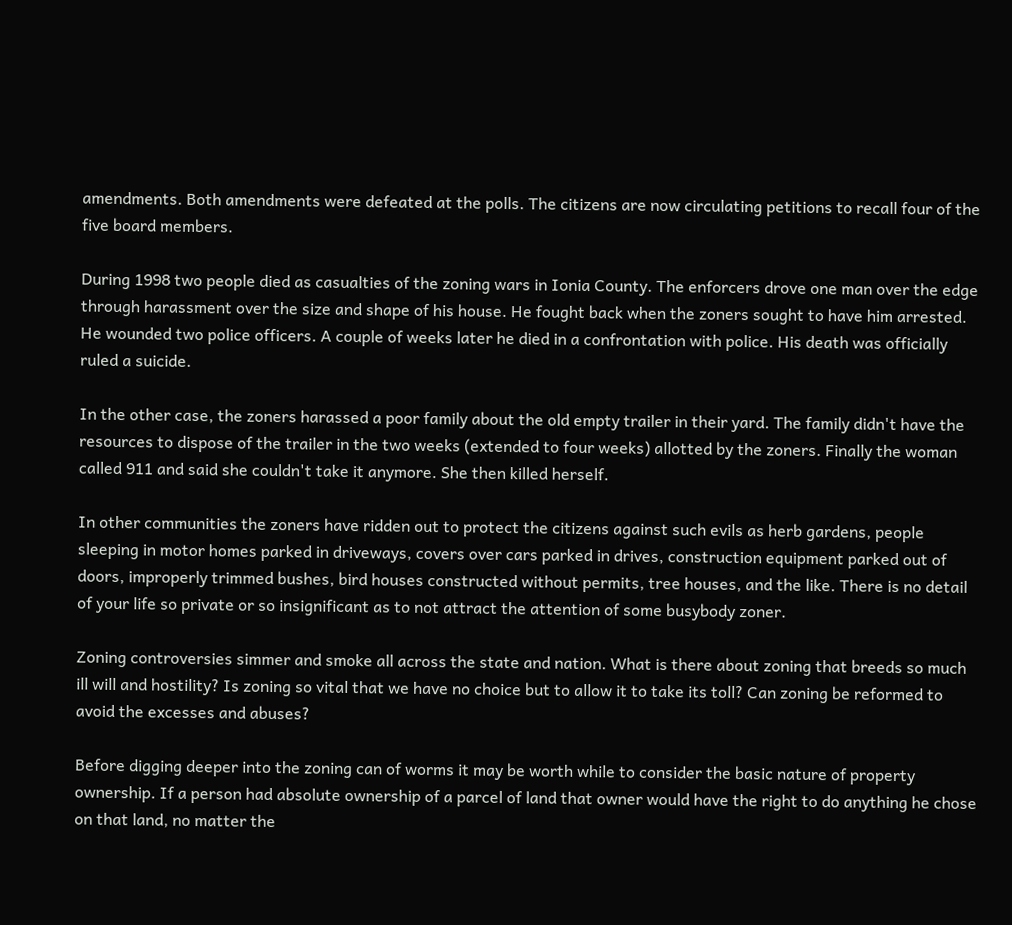amendments. Both amendments were defeated at the polls. The citizens are now circulating petitions to recall four of the five board members.

During 1998 two people died as casualties of the zoning wars in Ionia County. The enforcers drove one man over the edge through harassment over the size and shape of his house. He fought back when the zoners sought to have him arrested. He wounded two police officers. A couple of weeks later he died in a confrontation with police. His death was officially ruled a suicide.

In the other case, the zoners harassed a poor family about the old empty trailer in their yard. The family didn't have the resources to dispose of the trailer in the two weeks (extended to four weeks) allotted by the zoners. Finally the woman called 911 and said she couldn't take it anymore. She then killed herself.

In other communities the zoners have ridden out to protect the citizens against such evils as herb gardens, people sleeping in motor homes parked in driveways, covers over cars parked in drives, construction equipment parked out of doors, improperly trimmed bushes, bird houses constructed without permits, tree houses, and the like. There is no detail of your life so private or so insignificant as to not attract the attention of some busybody zoner.

Zoning controversies simmer and smoke all across the state and nation. What is there about zoning that breeds so much ill will and hostility? Is zoning so vital that we have no choice but to allow it to take its toll? Can zoning be reformed to avoid the excesses and abuses?

Before digging deeper into the zoning can of worms it may be worth while to consider the basic nature of property ownership. If a person had absolute ownership of a parcel of land that owner would have the right to do anything he chose on that land, no matter the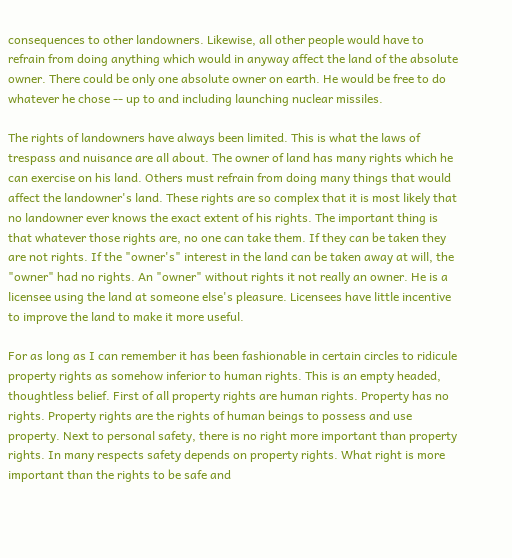consequences to other landowners. Likewise, all other people would have to refrain from doing anything which would in anyway affect the land of the absolute owner. There could be only one absolute owner on earth. He would be free to do whatever he chose -- up to and including launching nuclear missiles.

The rights of landowners have always been limited. This is what the laws of trespass and nuisance are all about. The owner of land has many rights which he can exercise on his land. Others must refrain from doing many things that would affect the landowner's land. These rights are so complex that it is most likely that no landowner ever knows the exact extent of his rights. The important thing is that whatever those rights are, no one can take them. If they can be taken they are not rights. If the "owner's" interest in the land can be taken away at will, the "owner" had no rights. An "owner" without rights it not really an owner. He is a licensee using the land at someone else's pleasure. Licensees have little incentive to improve the land to make it more useful.

For as long as I can remember it has been fashionable in certain circles to ridicule property rights as somehow inferior to human rights. This is an empty headed, thoughtless belief. First of all property rights are human rights. Property has no rights. Property rights are the rights of human beings to possess and use property. Next to personal safety, there is no right more important than property rights. In many respects safety depends on property rights. What right is more important than the rights to be safe and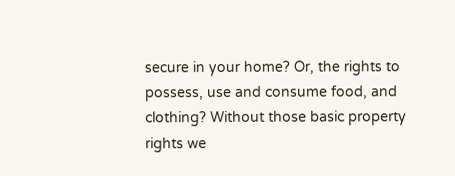secure in your home? Or, the rights to possess, use and consume food, and clothing? Without those basic property rights we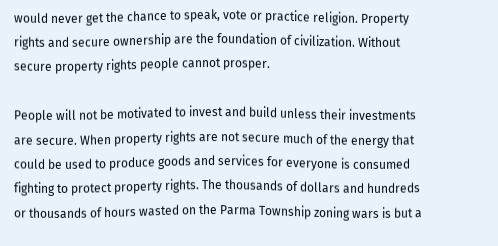would never get the chance to speak, vote or practice religion. Property rights and secure ownership are the foundation of civilization. Without secure property rights people cannot prosper.

People will not be motivated to invest and build unless their investments are secure. When property rights are not secure much of the energy that could be used to produce goods and services for everyone is consumed fighting to protect property rights. The thousands of dollars and hundreds or thousands of hours wasted on the Parma Township zoning wars is but a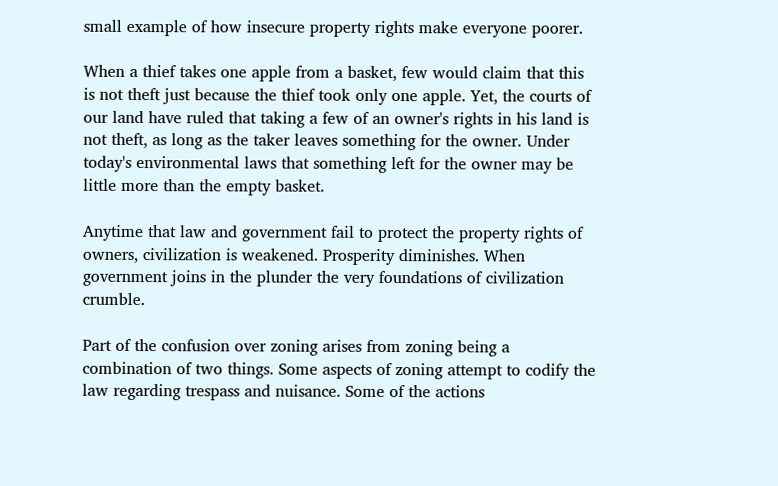small example of how insecure property rights make everyone poorer.

When a thief takes one apple from a basket, few would claim that this is not theft just because the thief took only one apple. Yet, the courts of our land have ruled that taking a few of an owner's rights in his land is not theft, as long as the taker leaves something for the owner. Under today's environmental laws that something left for the owner may be little more than the empty basket.

Anytime that law and government fail to protect the property rights of owners, civilization is weakened. Prosperity diminishes. When government joins in the plunder the very foundations of civilization crumble.

Part of the confusion over zoning arises from zoning being a combination of two things. Some aspects of zoning attempt to codify the law regarding trespass and nuisance. Some of the actions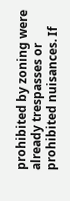prohibited by zoning were already trespasses or prohibited nuisances. If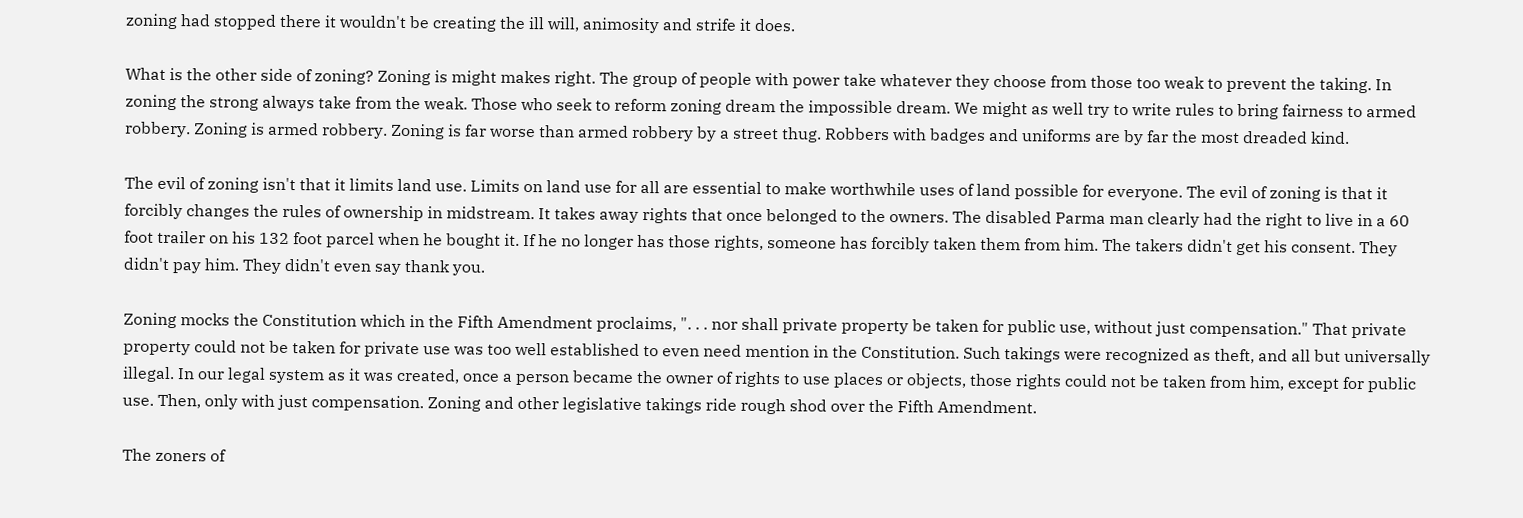zoning had stopped there it wouldn't be creating the ill will, animosity and strife it does.

What is the other side of zoning? Zoning is might makes right. The group of people with power take whatever they choose from those too weak to prevent the taking. In zoning the strong always take from the weak. Those who seek to reform zoning dream the impossible dream. We might as well try to write rules to bring fairness to armed robbery. Zoning is armed robbery. Zoning is far worse than armed robbery by a street thug. Robbers with badges and uniforms are by far the most dreaded kind.

The evil of zoning isn't that it limits land use. Limits on land use for all are essential to make worthwhile uses of land possible for everyone. The evil of zoning is that it forcibly changes the rules of ownership in midstream. It takes away rights that once belonged to the owners. The disabled Parma man clearly had the right to live in a 60 foot trailer on his 132 foot parcel when he bought it. If he no longer has those rights, someone has forcibly taken them from him. The takers didn't get his consent. They didn't pay him. They didn't even say thank you.

Zoning mocks the Constitution which in the Fifth Amendment proclaims, ". . . nor shall private property be taken for public use, without just compensation." That private property could not be taken for private use was too well established to even need mention in the Constitution. Such takings were recognized as theft, and all but universally illegal. In our legal system as it was created, once a person became the owner of rights to use places or objects, those rights could not be taken from him, except for public use. Then, only with just compensation. Zoning and other legislative takings ride rough shod over the Fifth Amendment.

The zoners of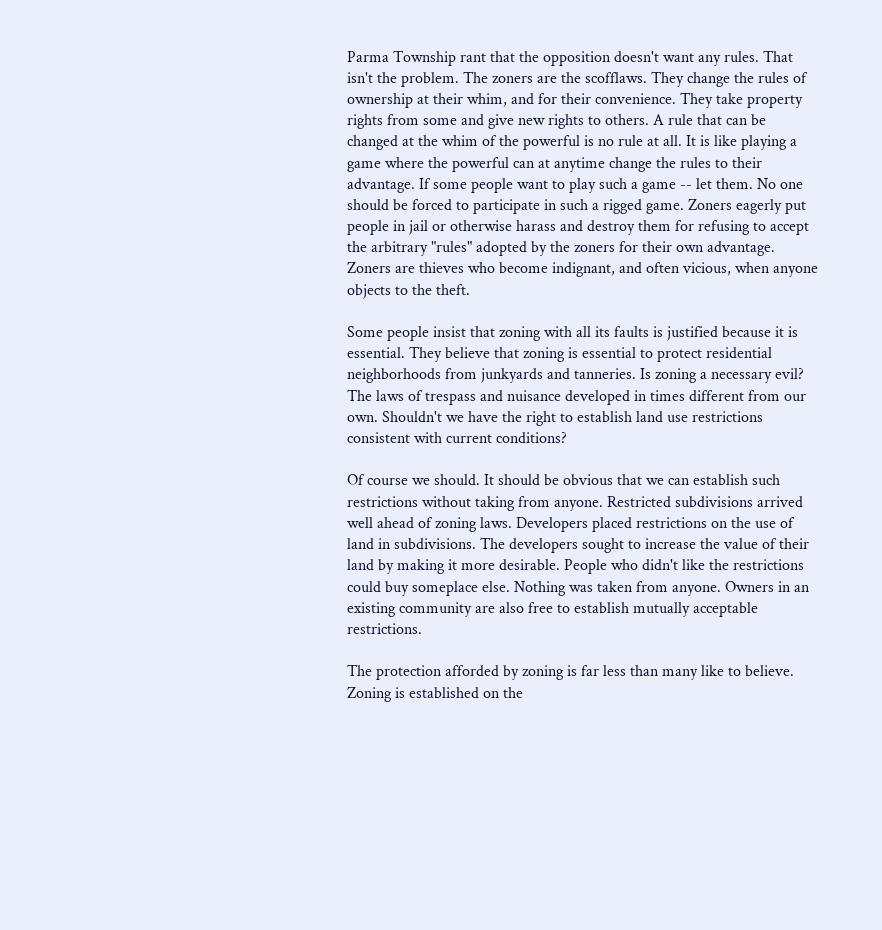Parma Township rant that the opposition doesn't want any rules. That isn't the problem. The zoners are the scofflaws. They change the rules of ownership at their whim, and for their convenience. They take property rights from some and give new rights to others. A rule that can be changed at the whim of the powerful is no rule at all. It is like playing a game where the powerful can at anytime change the rules to their advantage. If some people want to play such a game -- let them. No one should be forced to participate in such a rigged game. Zoners eagerly put people in jail or otherwise harass and destroy them for refusing to accept the arbitrary "rules" adopted by the zoners for their own advantage. Zoners are thieves who become indignant, and often vicious, when anyone objects to the theft.

Some people insist that zoning with all its faults is justified because it is essential. They believe that zoning is essential to protect residential neighborhoods from junkyards and tanneries. Is zoning a necessary evil? The laws of trespass and nuisance developed in times different from our own. Shouldn't we have the right to establish land use restrictions consistent with current conditions?

Of course we should. It should be obvious that we can establish such restrictions without taking from anyone. Restricted subdivisions arrived well ahead of zoning laws. Developers placed restrictions on the use of land in subdivisions. The developers sought to increase the value of their land by making it more desirable. People who didn't like the restrictions could buy someplace else. Nothing was taken from anyone. Owners in an existing community are also free to establish mutually acceptable restrictions.

The protection afforded by zoning is far less than many like to believe. Zoning is established on the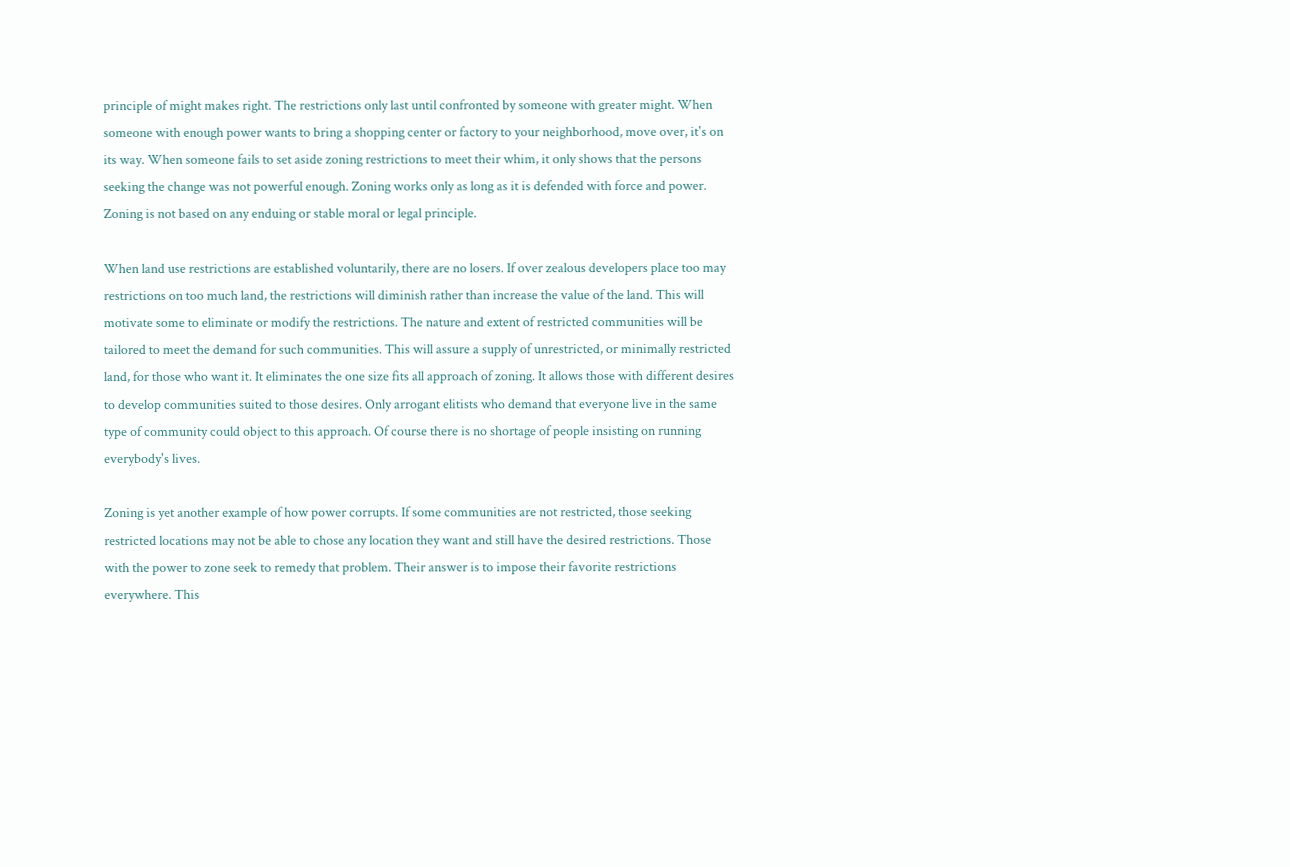principle of might makes right. The restrictions only last until confronted by someone with greater might. When someone with enough power wants to bring a shopping center or factory to your neighborhood, move over, it's on its way. When someone fails to set aside zoning restrictions to meet their whim, it only shows that the persons seeking the change was not powerful enough. Zoning works only as long as it is defended with force and power. Zoning is not based on any enduing or stable moral or legal principle.

When land use restrictions are established voluntarily, there are no losers. If over zealous developers place too may restrictions on too much land, the restrictions will diminish rather than increase the value of the land. This will motivate some to eliminate or modify the restrictions. The nature and extent of restricted communities will be tailored to meet the demand for such communities. This will assure a supply of unrestricted, or minimally restricted land, for those who want it. It eliminates the one size fits all approach of zoning. It allows those with different desires to develop communities suited to those desires. Only arrogant elitists who demand that everyone live in the same type of community could object to this approach. Of course there is no shortage of people insisting on running everybody's lives.

Zoning is yet another example of how power corrupts. If some communities are not restricted, those seeking restricted locations may not be able to chose any location they want and still have the desired restrictions. Those with the power to zone seek to remedy that problem. Their answer is to impose their favorite restrictions everywhere. This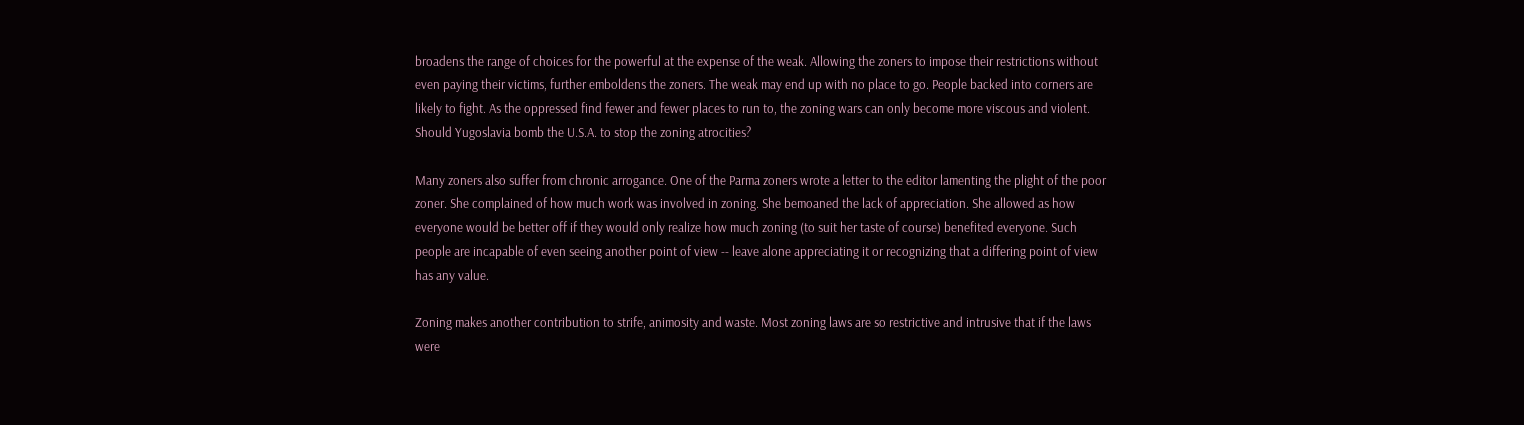broadens the range of choices for the powerful at the expense of the weak. Allowing the zoners to impose their restrictions without even paying their victims, further emboldens the zoners. The weak may end up with no place to go. People backed into corners are likely to fight. As the oppressed find fewer and fewer places to run to, the zoning wars can only become more viscous and violent. Should Yugoslavia bomb the U.S.A. to stop the zoning atrocities?

Many zoners also suffer from chronic arrogance. One of the Parma zoners wrote a letter to the editor lamenting the plight of the poor zoner. She complained of how much work was involved in zoning. She bemoaned the lack of appreciation. She allowed as how everyone would be better off if they would only realize how much zoning (to suit her taste of course) benefited everyone. Such people are incapable of even seeing another point of view -- leave alone appreciating it or recognizing that a differing point of view has any value.

Zoning makes another contribution to strife, animosity and waste. Most zoning laws are so restrictive and intrusive that if the laws were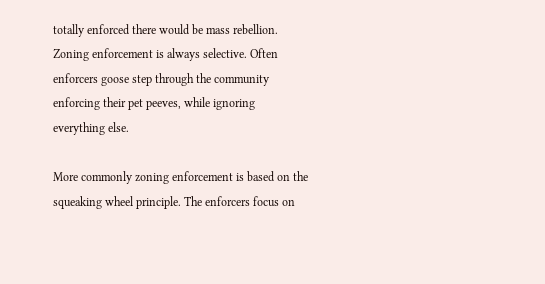totally enforced there would be mass rebellion. Zoning enforcement is always selective. Often enforcers goose step through the community enforcing their pet peeves, while ignoring everything else.

More commonly zoning enforcement is based on the squeaking wheel principle. The enforcers focus on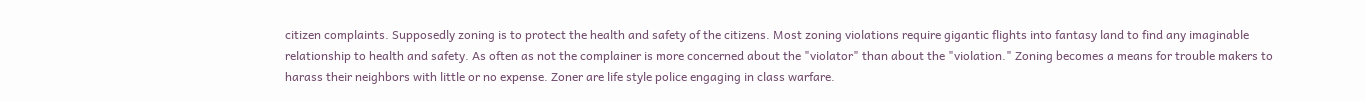citizen complaints. Supposedly zoning is to protect the health and safety of the citizens. Most zoning violations require gigantic flights into fantasy land to find any imaginable relationship to health and safety. As often as not the complainer is more concerned about the "violator" than about the "violation." Zoning becomes a means for trouble makers to harass their neighbors with little or no expense. Zoner are life style police engaging in class warfare.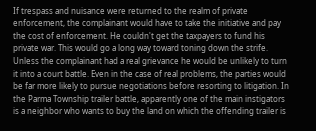If trespass and nuisance were returned to the realm of private enforcement, the complainant would have to take the initiative and pay the cost of enforcement. He couldn't get the taxpayers to fund his private war. This would go a long way toward toning down the strife. Unless the complainant had a real grievance he would be unlikely to turn it into a court battle. Even in the case of real problems, the parties would be far more likely to pursue negotiations before resorting to litigation. In the Parma Township trailer battle, apparently one of the main instigators is a neighbor who wants to buy the land on which the offending trailer is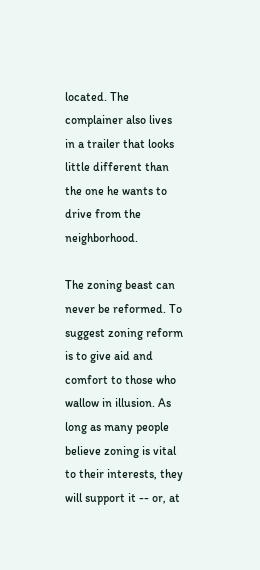located. The complainer also lives in a trailer that looks little different than the one he wants to drive from the neighborhood.

The zoning beast can never be reformed. To suggest zoning reform is to give aid and comfort to those who wallow in illusion. As long as many people believe zoning is vital to their interests, they will support it -- or, at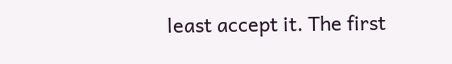least accept it. The first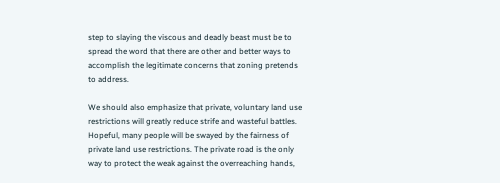step to slaying the viscous and deadly beast must be to spread the word that there are other and better ways to accomplish the legitimate concerns that zoning pretends to address.

We should also emphasize that private, voluntary land use restrictions will greatly reduce strife and wasteful battles. Hopeful, many people will be swayed by the fairness of private land use restrictions. The private road is the only way to protect the weak against the overreaching hands,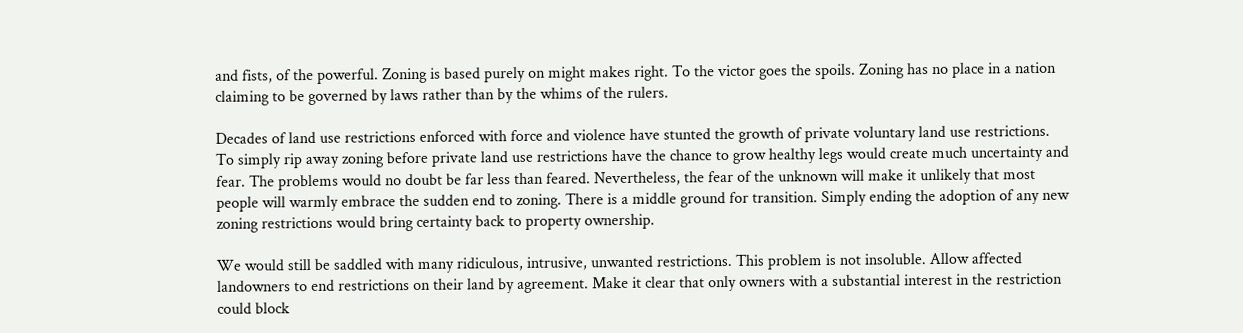and fists, of the powerful. Zoning is based purely on might makes right. To the victor goes the spoils. Zoning has no place in a nation claiming to be governed by laws rather than by the whims of the rulers.

Decades of land use restrictions enforced with force and violence have stunted the growth of private voluntary land use restrictions. To simply rip away zoning before private land use restrictions have the chance to grow healthy legs would create much uncertainty and fear. The problems would no doubt be far less than feared. Nevertheless, the fear of the unknown will make it unlikely that most people will warmly embrace the sudden end to zoning. There is a middle ground for transition. Simply ending the adoption of any new zoning restrictions would bring certainty back to property ownership.

We would still be saddled with many ridiculous, intrusive, unwanted restrictions. This problem is not insoluble. Allow affected landowners to end restrictions on their land by agreement. Make it clear that only owners with a substantial interest in the restriction could block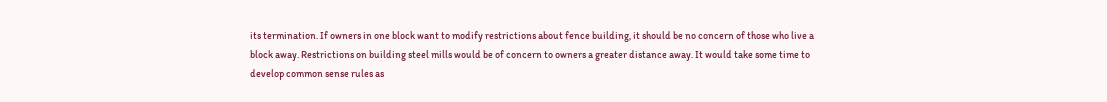its termination. If owners in one block want to modify restrictions about fence building, it should be no concern of those who live a block away. Restrictions on building steel mills would be of concern to owners a greater distance away. It would take some time to develop common sense rules as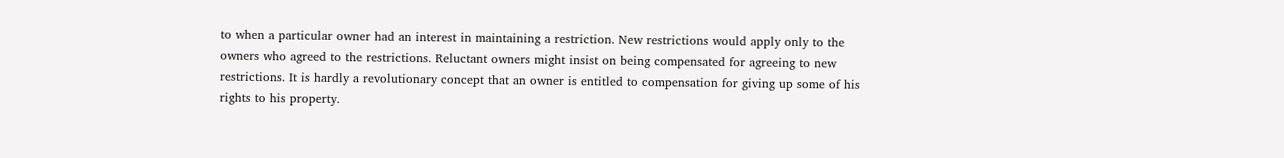to when a particular owner had an interest in maintaining a restriction. New restrictions would apply only to the owners who agreed to the restrictions. Reluctant owners might insist on being compensated for agreeing to new restrictions. It is hardly a revolutionary concept that an owner is entitled to compensation for giving up some of his rights to his property.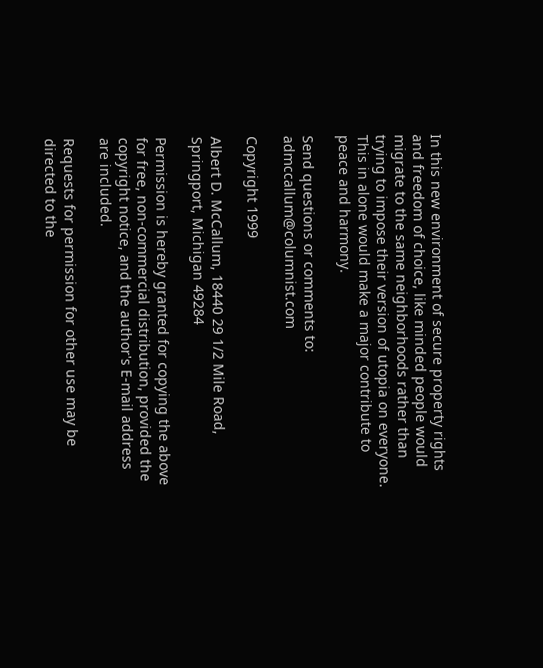In this new environment of secure property rights and freedom of choice, like minded people would migrate to the same neighborhoods rather than trying to impose their version of utopia on everyone. This in alone would make a major contribute to peace and harmony.

Send questions or comments to: admccallum@columnist.com

Copyright 1999

Albert D. McCallum, 18440 29 1/2 Mile Road, Springport, Michigan 49284

Permission is hereby granted for copying the above for free, non-commercial distribution, provided the copyright notice, and the author's E-mail address are included.

Requests for permission for other use may be directed to the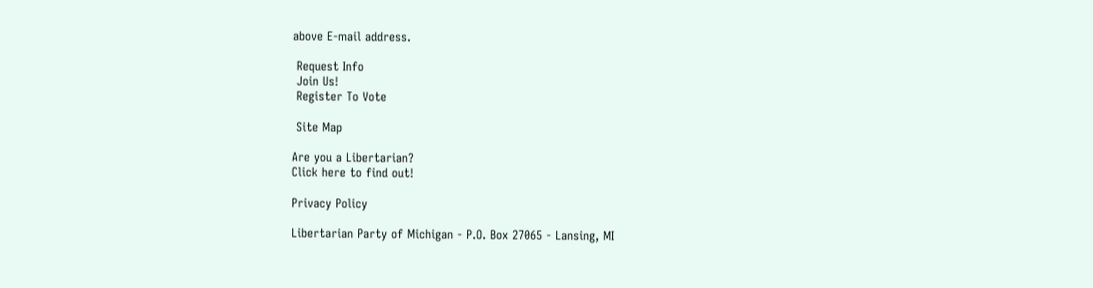above E-mail address.

 Request Info
 Join Us!
 Register To Vote

 Site Map

Are you a Libertarian?
Click here to find out!

Privacy Policy

Libertarian Party of Michigan - P.O. Box 27065 - Lansing, MI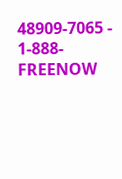48909-7065 - 1-888-FREENOW